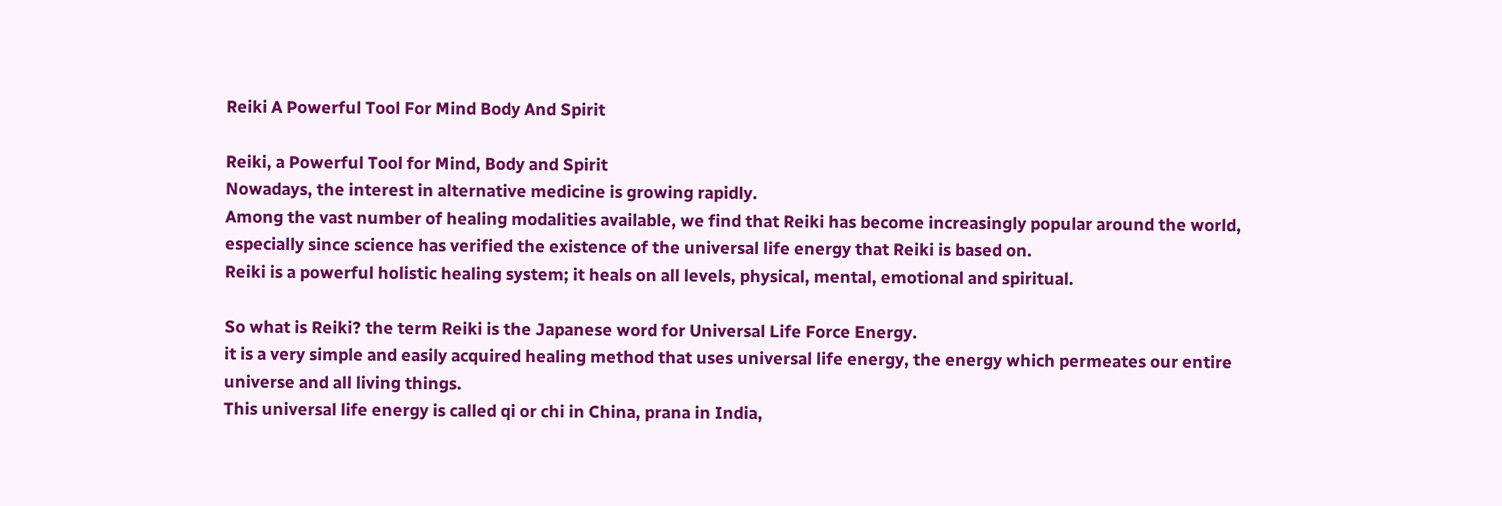Reiki A Powerful Tool For Mind Body And Spirit

Reiki, a Powerful Tool for Mind, Body and Spirit
Nowadays, the interest in alternative medicine is growing rapidly.
Among the vast number of healing modalities available, we find that Reiki has become increasingly popular around the world, especially since science has verified the existence of the universal life energy that Reiki is based on.
Reiki is a powerful holistic healing system; it heals on all levels, physical, mental, emotional and spiritual.

So what is Reiki? the term Reiki is the Japanese word for Universal Life Force Energy.
it is a very simple and easily acquired healing method that uses universal life energy, the energy which permeates our entire universe and all living things.
This universal life energy is called qi or chi in China, prana in India,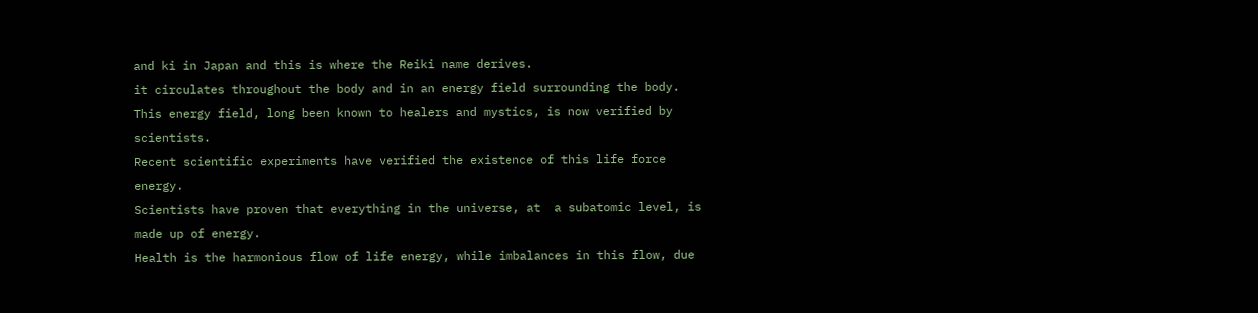and ki in Japan and this is where the Reiki name derives.
it circulates throughout the body and in an energy field surrounding the body.
This energy field, long been known to healers and mystics, is now verified by scientists.
Recent scientific experiments have verified the existence of this life force energy.
Scientists have proven that everything in the universe, at  a subatomic level, is made up of energy.
Health is the harmonious flow of life energy, while imbalances in this flow, due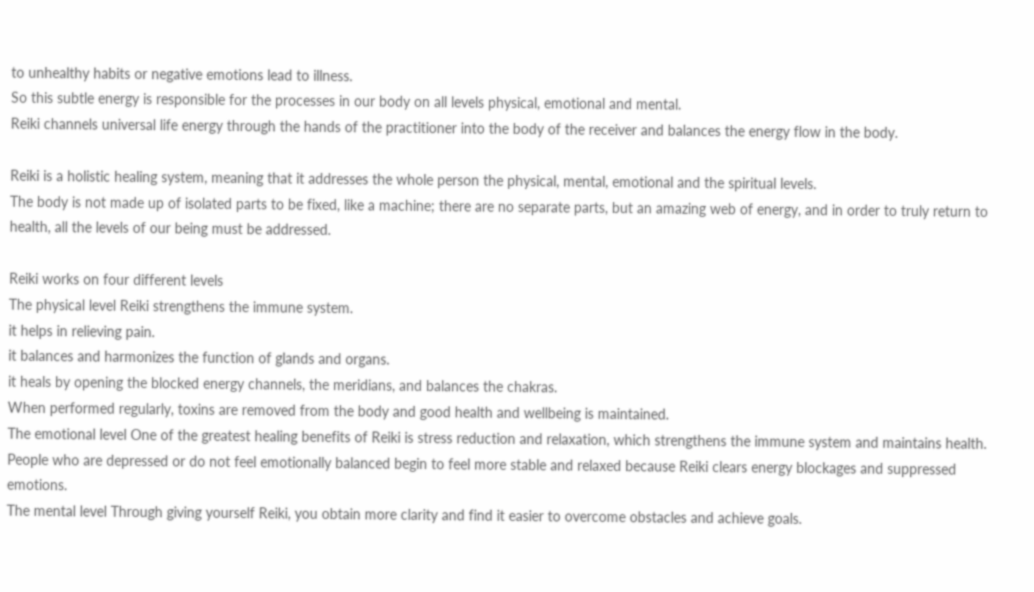to unhealthy habits or negative emotions lead to illness.
So this subtle energy is responsible for the processes in our body on all levels physical, emotional and mental.
Reiki channels universal life energy through the hands of the practitioner into the body of the receiver and balances the energy flow in the body.

Reiki is a holistic healing system, meaning that it addresses the whole person the physical, mental, emotional and the spiritual levels.
The body is not made up of isolated parts to be fixed, like a machine; there are no separate parts, but an amazing web of energy, and in order to truly return to health, all the levels of our being must be addressed.

Reiki works on four different levels
The physical level Reiki strengthens the immune system.
it helps in relieving pain.
it balances and harmonizes the function of glands and organs.
it heals by opening the blocked energy channels, the meridians, and balances the chakras.
When performed regularly, toxins are removed from the body and good health and wellbeing is maintained.
The emotional level One of the greatest healing benefits of Reiki is stress reduction and relaxation, which strengthens the immune system and maintains health.
People who are depressed or do not feel emotionally balanced begin to feel more stable and relaxed because Reiki clears energy blockages and suppressed emotions.
The mental level Through giving yourself Reiki, you obtain more clarity and find it easier to overcome obstacles and achieve goals.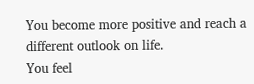You become more positive and reach a different outlook on life.
You feel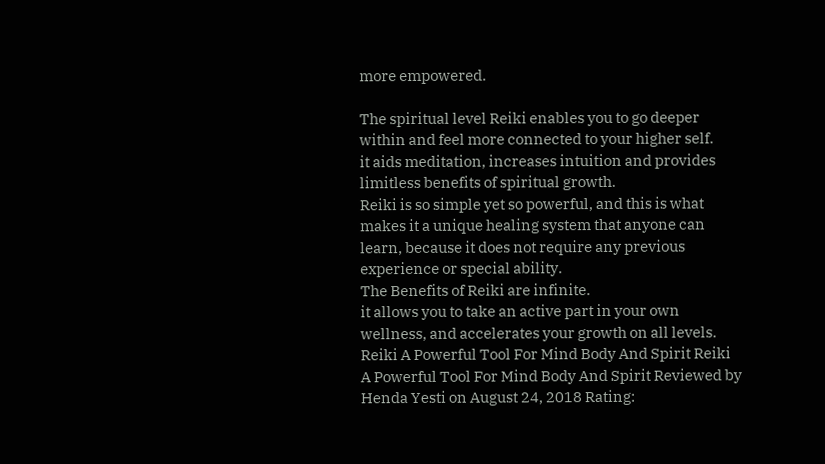more empowered.

The spiritual level Reiki enables you to go deeper within and feel more connected to your higher self.
it aids meditation, increases intuition and provides limitless benefits of spiritual growth.
Reiki is so simple yet so powerful, and this is what makes it a unique healing system that anyone can learn, because it does not require any previous experience or special ability.
The Benefits of Reiki are infinite.
it allows you to take an active part in your own wellness, and accelerates your growth on all levels.
Reiki A Powerful Tool For Mind Body And Spirit Reiki A Powerful Tool For Mind Body And Spirit Reviewed by Henda Yesti on August 24, 2018 Rating: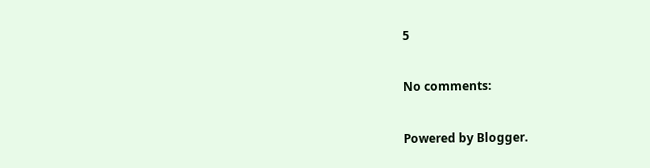5

No comments:

Powered by Blogger.